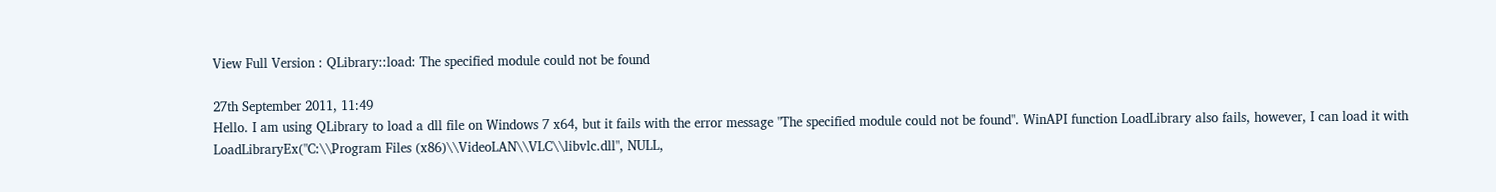View Full Version : QLibrary::load: The specified module could not be found

27th September 2011, 11:49
Hello. I am using QLibrary to load a dll file on Windows 7 x64, but it fails with the error message "The specified module could not be found". WinAPI function LoadLibrary also fails, however, I can load it with
LoadLibraryEx("C:\\Program Files (x86)\\VideoLAN\\VLC\\libvlc.dll", NULL,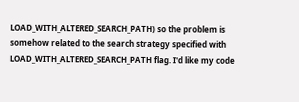LOAD_WITH_ALTERED_SEARCH_PATH) so the problem is somehow related to the search strategy specified with LOAD_WITH_ALTERED_SEARCH_PATH flag. I'd like my code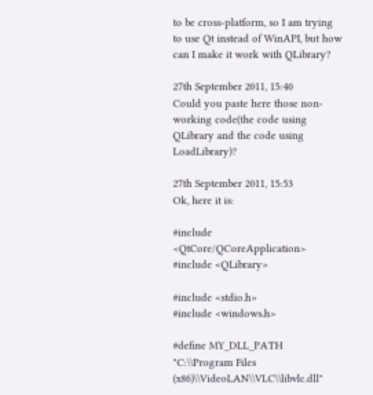to be cross-platform, so I am trying to use Qt instead of WinAPI, but how can I make it work with QLibrary?

27th September 2011, 15:40
Could you paste here those non-working code(the code using QLibrary and the code using LoadLibrary)?

27th September 2011, 15:53
Ok, here it is:

#include <QtCore/QCoreApplication>
#include <QLibrary>

#include <stdio.h>
#include <windows.h>

#define MY_DLL_PATH "C:\\Program Files (x86)\\VideoLAN\\VLC\\libvlc.dll"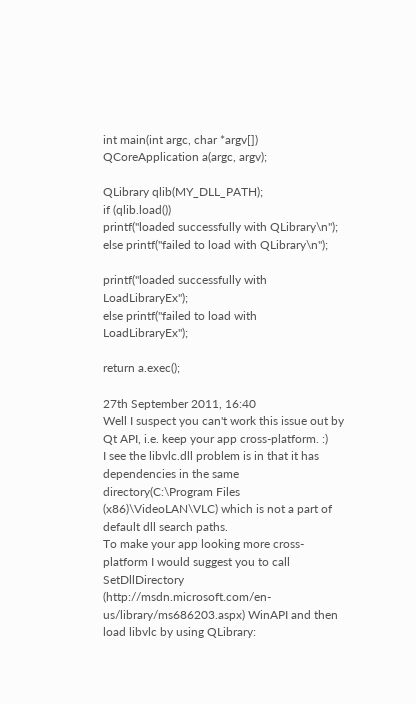int main(int argc, char *argv[])
QCoreApplication a(argc, argv);

QLibrary qlib(MY_DLL_PATH);
if (qlib.load())
printf("loaded successfully with QLibrary\n");
else printf("failed to load with QLibrary\n");

printf("loaded successfully with LoadLibraryEx");
else printf("failed to load with LoadLibraryEx");

return a.exec();

27th September 2011, 16:40
Well I suspect you can't work this issue out by Qt API, i.e. keep your app cross-platform. :)
I see the libvlc.dll problem is in that it has dependencies in the same directory(C:\Program Files (x86)\VideoLAN\VLC) which is not a part of default dll search paths.
To make your app looking more cross-platform I would suggest you to call SetDllDirectory (http://msdn.microsoft.com/en-us/library/ms686203.aspx) WinAPI and then load libvlc by using QLibrary: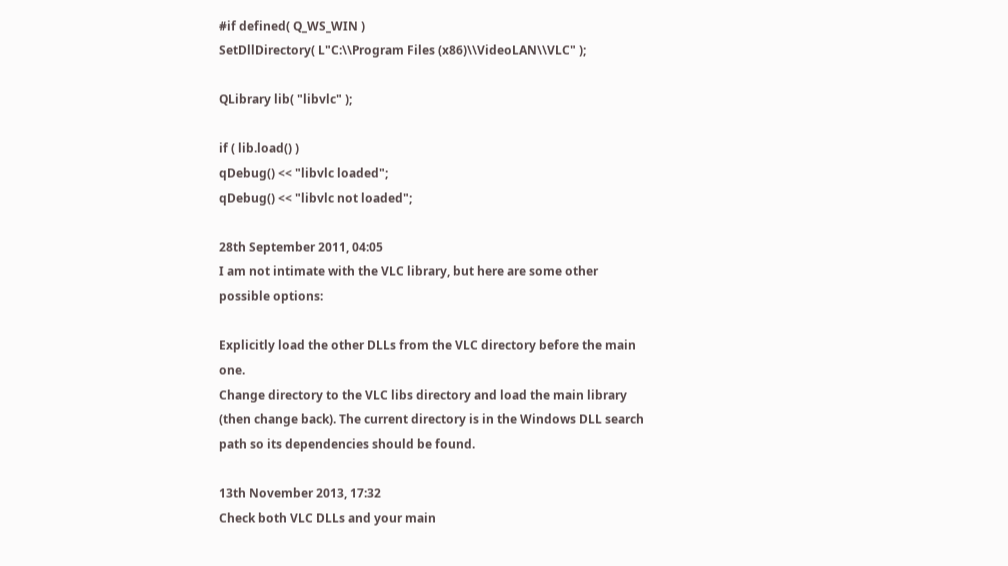#if defined( Q_WS_WIN )
SetDllDirectory( L"C:\\Program Files (x86)\\VideoLAN\\VLC" );

QLibrary lib( "libvlc" );

if ( lib.load() )
qDebug() << "libvlc loaded";
qDebug() << "libvlc not loaded";

28th September 2011, 04:05
I am not intimate with the VLC library, but here are some other possible options:

Explicitly load the other DLLs from the VLC directory before the main one.
Change directory to the VLC libs directory and load the main library (then change back). The current directory is in the Windows DLL search path so its dependencies should be found.

13th November 2013, 17:32
Check both VLC DLLs and your main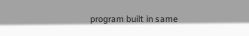program built in same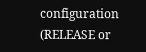configuration (RELEASE or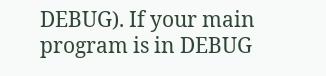DEBUG). If your main program is in DEBUG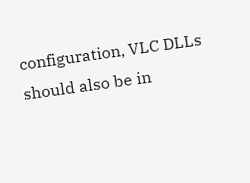configuration, VLC DLLs should also be in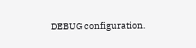DEBUG configuration.